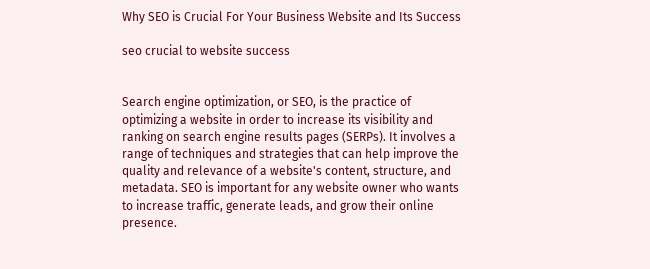Why SEO is Crucial For Your Business Website and Its Success

seo crucial to website success


Search engine optimization, or SEO, is the practice of optimizing a website in order to increase its visibility and ranking on search engine results pages (SERPs). It involves a range of techniques and strategies that can help improve the quality and relevance of a website's content, structure, and metadata. SEO is important for any website owner who wants to increase traffic, generate leads, and grow their online presence.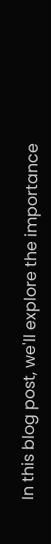In this blog post, we'll explore the importance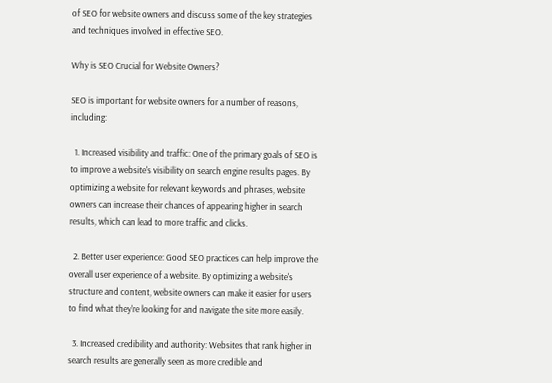of SEO for website owners and discuss some of the key strategies and techniques involved in effective SEO.

Why is SEO Crucial for Website Owners?

SEO is important for website owners for a number of reasons, including:

  1. Increased visibility and traffic: One of the primary goals of SEO is to improve a website's visibility on search engine results pages. By optimizing a website for relevant keywords and phrases, website owners can increase their chances of appearing higher in search results, which can lead to more traffic and clicks.

  2. Better user experience: Good SEO practices can help improve the overall user experience of a website. By optimizing a website's structure and content, website owners can make it easier for users to find what they're looking for and navigate the site more easily.

  3. Increased credibility and authority: Websites that rank higher in search results are generally seen as more credible and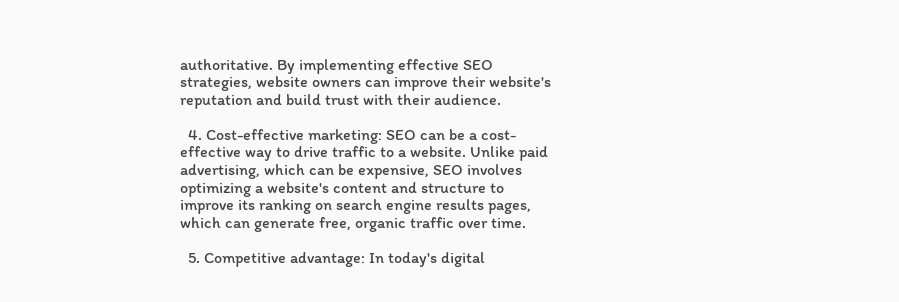authoritative. By implementing effective SEO strategies, website owners can improve their website's reputation and build trust with their audience.

  4. Cost-effective marketing: SEO can be a cost-effective way to drive traffic to a website. Unlike paid advertising, which can be expensive, SEO involves optimizing a website's content and structure to improve its ranking on search engine results pages, which can generate free, organic traffic over time.

  5. Competitive advantage: In today's digital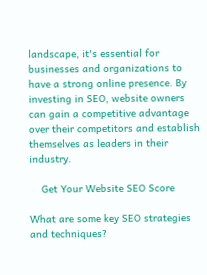landscape, it's essential for businesses and organizations to have a strong online presence. By investing in SEO, website owners can gain a competitive advantage over their competitors and establish themselves as leaders in their industry.

    Get Your Website SEO Score

What are some key SEO strategies and techniques?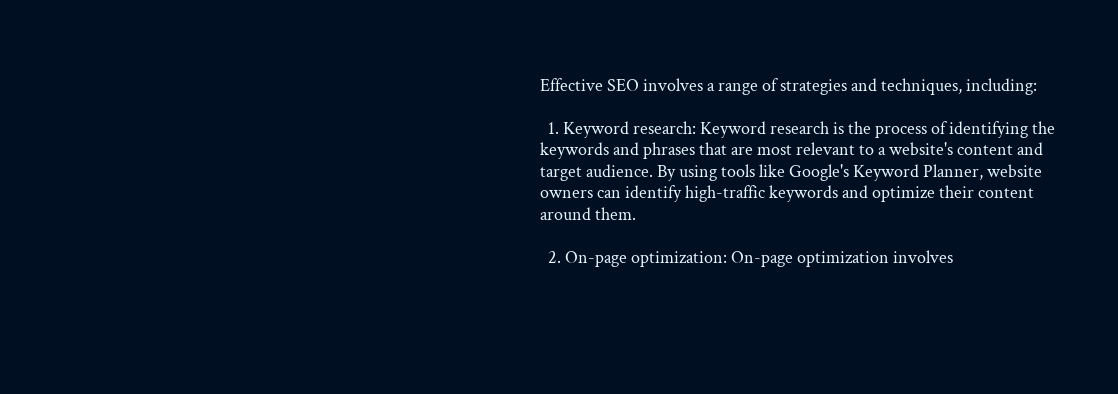Effective SEO involves a range of strategies and techniques, including:

  1. Keyword research: Keyword research is the process of identifying the keywords and phrases that are most relevant to a website's content and target audience. By using tools like Google's Keyword Planner, website owners can identify high-traffic keywords and optimize their content around them.

  2. On-page optimization: On-page optimization involves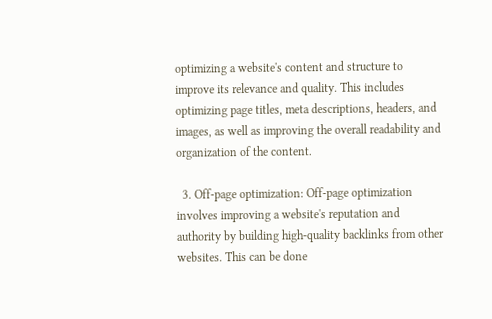optimizing a website's content and structure to improve its relevance and quality. This includes optimizing page titles, meta descriptions, headers, and images, as well as improving the overall readability and organization of the content.

  3. Off-page optimization: Off-page optimization involves improving a website's reputation and authority by building high-quality backlinks from other websites. This can be done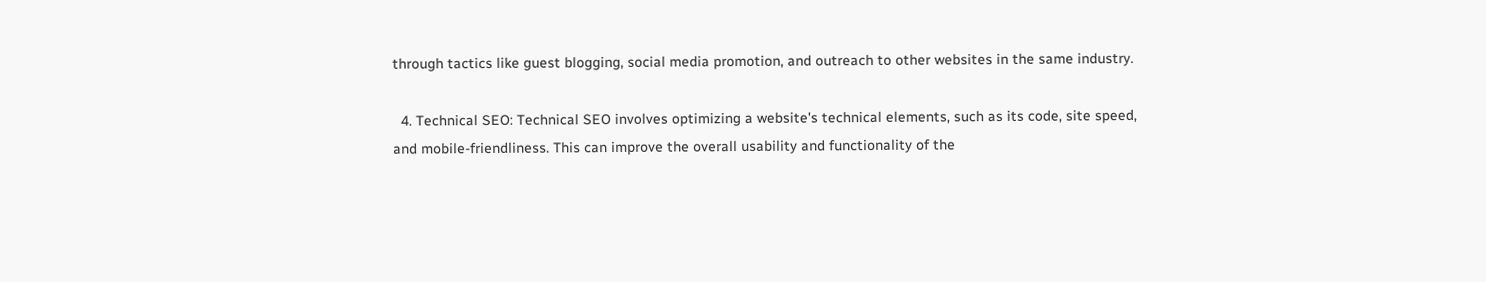through tactics like guest blogging, social media promotion, and outreach to other websites in the same industry.

  4. Technical SEO: Technical SEO involves optimizing a website's technical elements, such as its code, site speed, and mobile-friendliness. This can improve the overall usability and functionality of the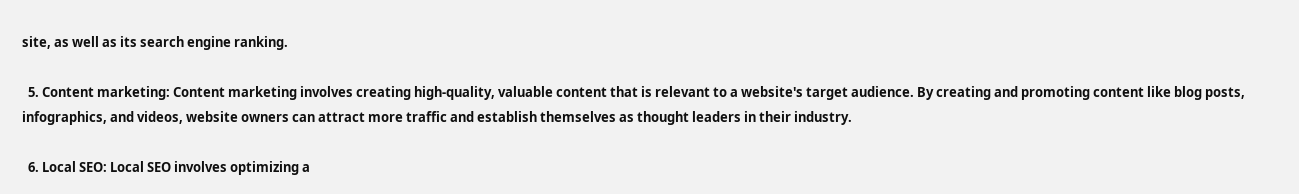site, as well as its search engine ranking.

  5. Content marketing: Content marketing involves creating high-quality, valuable content that is relevant to a website's target audience. By creating and promoting content like blog posts, infographics, and videos, website owners can attract more traffic and establish themselves as thought leaders in their industry.

  6. Local SEO: Local SEO involves optimizing a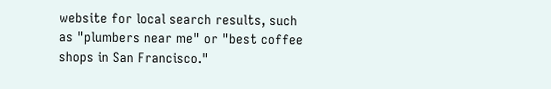website for local search results, such as "plumbers near me" or "best coffee shops in San Francisco."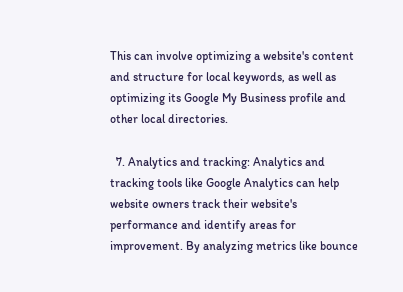This can involve optimizing a website's content and structure for local keywords, as well as optimizing its Google My Business profile and other local directories.

  7. Analytics and tracking: Analytics and tracking tools like Google Analytics can help website owners track their website's performance and identify areas for improvement. By analyzing metrics like bounce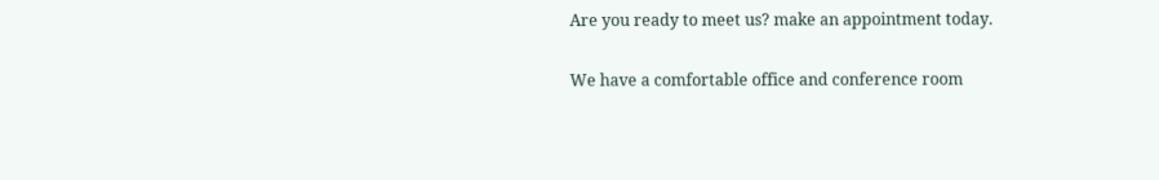Are you ready to meet us? make an appointment today.

We have a comfortable office and conference room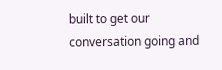built to get our conversation going and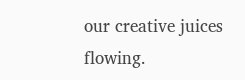our creative juices flowing.